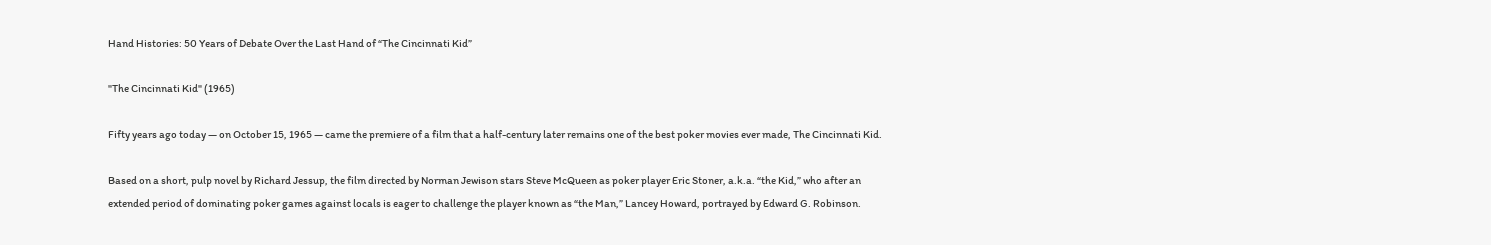Hand Histories: 50 Years of Debate Over the Last Hand of “The Cincinnati Kid”

"The Cincinnati Kid" (1965)

Fifty years ago today — on October 15, 1965 — came the premiere of a film that a half-century later remains one of the best poker movies ever made, The Cincinnati Kid.

Based on a short, pulp novel by Richard Jessup, the film directed by Norman Jewison stars Steve McQueen as poker player Eric Stoner, a.k.a. “the Kid,” who after an extended period of dominating poker games against locals is eager to challenge the player known as “the Man,” Lancey Howard, portrayed by Edward G. Robinson.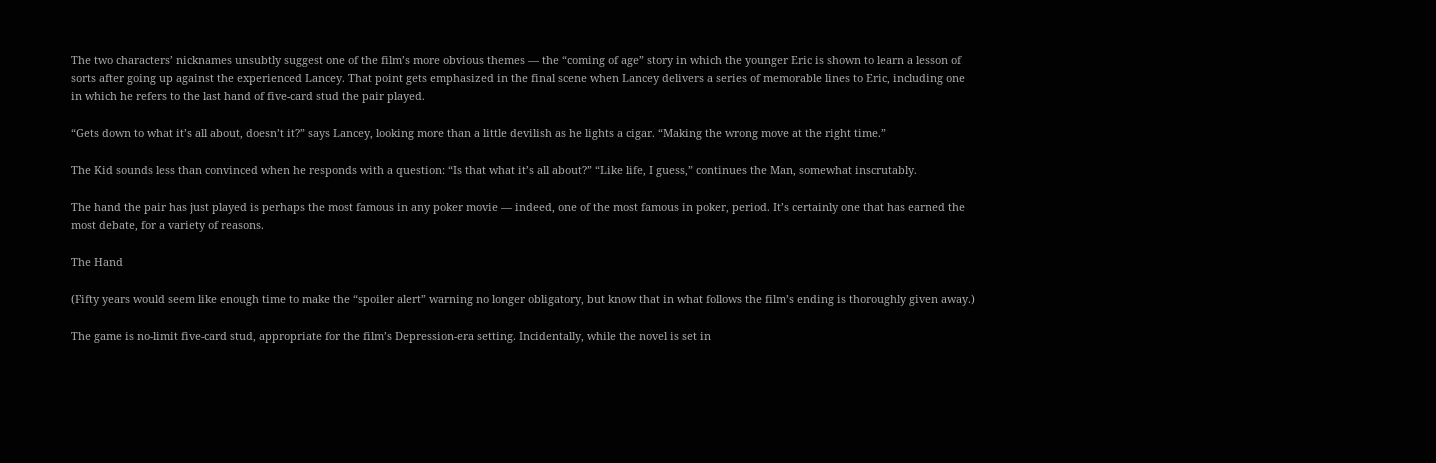The two characters’ nicknames unsubtly suggest one of the film’s more obvious themes — the “coming of age” story in which the younger Eric is shown to learn a lesson of sorts after going up against the experienced Lancey. That point gets emphasized in the final scene when Lancey delivers a series of memorable lines to Eric, including one in which he refers to the last hand of five-card stud the pair played.

“Gets down to what it’s all about, doesn’t it?” says Lancey, looking more than a little devilish as he lights a cigar. “Making the wrong move at the right time.”

The Kid sounds less than convinced when he responds with a question: “Is that what it’s all about?” “Like life, I guess,” continues the Man, somewhat inscrutably.

The hand the pair has just played is perhaps the most famous in any poker movie — indeed, one of the most famous in poker, period. It’s certainly one that has earned the most debate, for a variety of reasons.

The Hand

(Fifty years would seem like enough time to make the “spoiler alert” warning no longer obligatory, but know that in what follows the film’s ending is thoroughly given away.)

The game is no-limit five-card stud, appropriate for the film’s Depression-era setting. Incidentally, while the novel is set in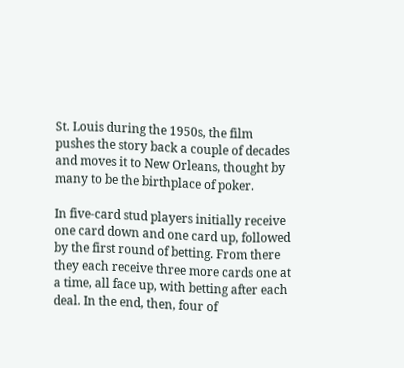St. Louis during the 1950s, the film pushes the story back a couple of decades and moves it to New Orleans, thought by many to be the birthplace of poker.

In five-card stud players initially receive one card down and one card up, followed by the first round of betting. From there they each receive three more cards one at a time, all face up, with betting after each deal. In the end, then, four of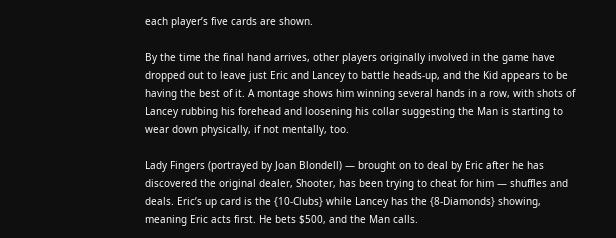each player’s five cards are shown.

By the time the final hand arrives, other players originally involved in the game have dropped out to leave just Eric and Lancey to battle heads-up, and the Kid appears to be having the best of it. A montage shows him winning several hands in a row, with shots of Lancey rubbing his forehead and loosening his collar suggesting the Man is starting to wear down physically, if not mentally, too.

Lady Fingers (portrayed by Joan Blondell) — brought on to deal by Eric after he has discovered the original dealer, Shooter, has been trying to cheat for him — shuffles and deals. Eric’s up card is the {10-Clubs} while Lancey has the {8-Diamonds} showing, meaning Eric acts first. He bets $500, and the Man calls.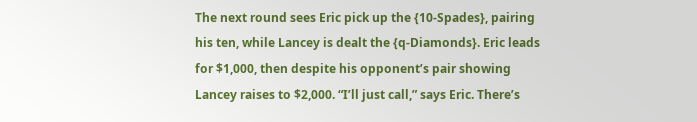The next round sees Eric pick up the {10-Spades}, pairing his ten, while Lancey is dealt the {q-Diamonds}. Eric leads for $1,000, then despite his opponent’s pair showing Lancey raises to $2,000. “I’ll just call,” says Eric. There’s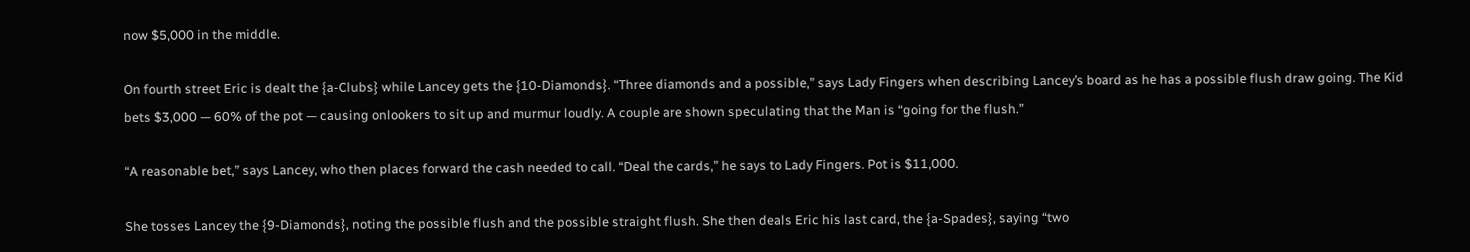now $5,000 in the middle.

On fourth street Eric is dealt the {a-Clubs} while Lancey gets the {10-Diamonds}. “Three diamonds and a possible,” says Lady Fingers when describing Lancey’s board as he has a possible flush draw going. The Kid bets $3,000 — 60% of the pot — causing onlookers to sit up and murmur loudly. A couple are shown speculating that the Man is “going for the flush.”

“A reasonable bet,” says Lancey, who then places forward the cash needed to call. “Deal the cards,” he says to Lady Fingers. Pot is $11,000.

She tosses Lancey the {9-Diamonds}, noting the possible flush and the possible straight flush. She then deals Eric his last card, the {a-Spades}, saying “two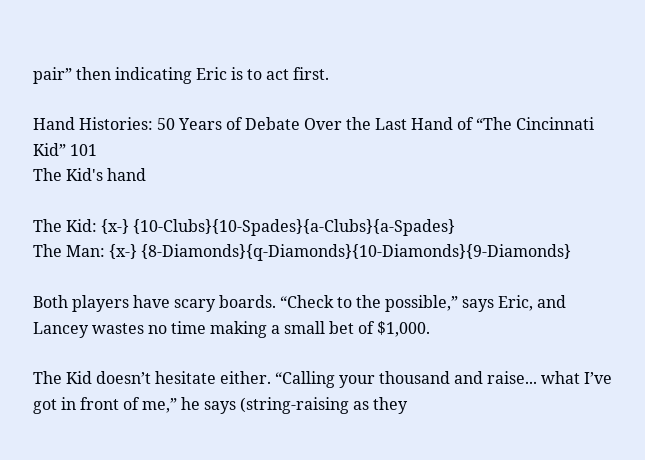pair” then indicating Eric is to act first.

Hand Histories: 50 Years of Debate Over the Last Hand of “The Cincinnati Kid” 101
The Kid's hand

The Kid: {x-} {10-Clubs}{10-Spades}{a-Clubs}{a-Spades}
The Man: {x-} {8-Diamonds}{q-Diamonds}{10-Diamonds}{9-Diamonds}

Both players have scary boards. “Check to the possible,” says Eric, and Lancey wastes no time making a small bet of $1,000.

The Kid doesn’t hesitate either. “Calling your thousand and raise... what I’ve got in front of me,” he says (string-raising as they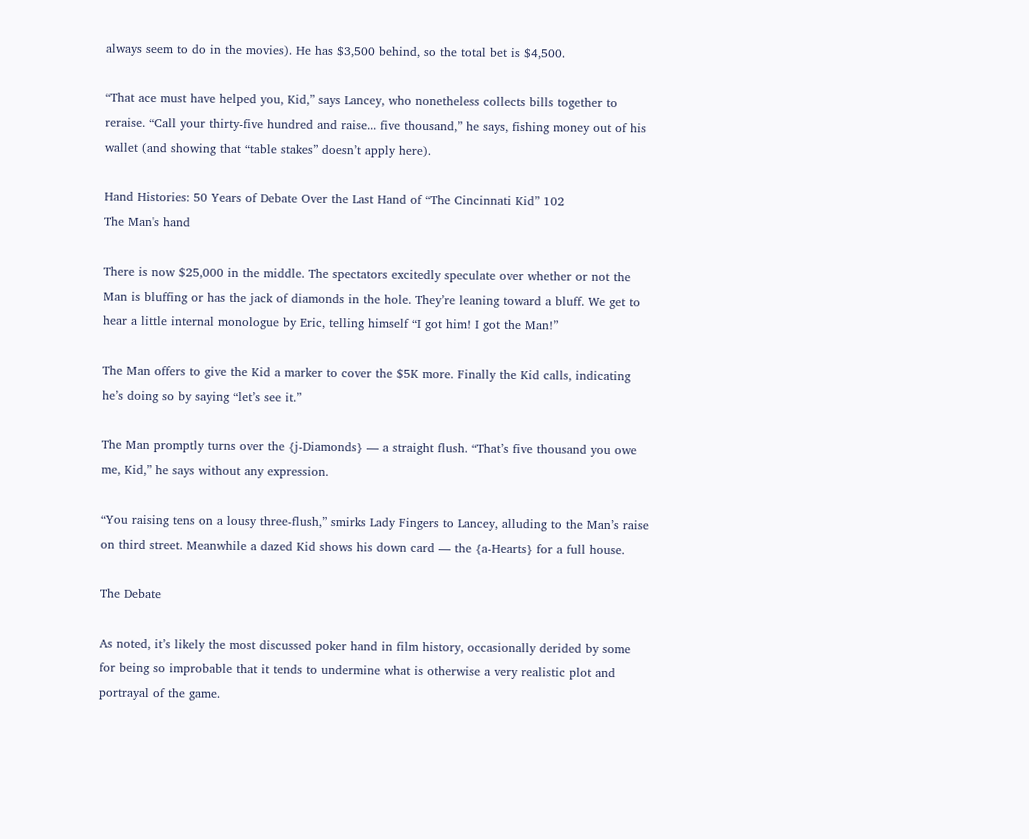always seem to do in the movies). He has $3,500 behind, so the total bet is $4,500.

“That ace must have helped you, Kid,” says Lancey, who nonetheless collects bills together to reraise. “Call your thirty-five hundred and raise... five thousand,” he says, fishing money out of his wallet (and showing that “table stakes” doesn’t apply here).

Hand Histories: 50 Years of Debate Over the Last Hand of “The Cincinnati Kid” 102
The Man's hand

There is now $25,000 in the middle. The spectators excitedly speculate over whether or not the Man is bluffing or has the jack of diamonds in the hole. They’re leaning toward a bluff. We get to hear a little internal monologue by Eric, telling himself “I got him! I got the Man!”

The Man offers to give the Kid a marker to cover the $5K more. Finally the Kid calls, indicating he’s doing so by saying “let’s see it.”

The Man promptly turns over the {j-Diamonds} — a straight flush. “That’s five thousand you owe me, Kid,” he says without any expression.

“You raising tens on a lousy three-flush,” smirks Lady Fingers to Lancey, alluding to the Man’s raise on third street. Meanwhile a dazed Kid shows his down card — the {a-Hearts} for a full house.

The Debate

As noted, it’s likely the most discussed poker hand in film history, occasionally derided by some for being so improbable that it tends to undermine what is otherwise a very realistic plot and portrayal of the game.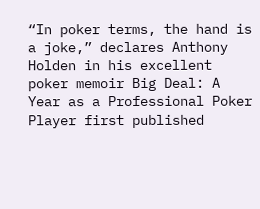“In poker terms, the hand is a joke,” declares Anthony Holden in his excellent poker memoir Big Deal: A Year as a Professional Poker Player first published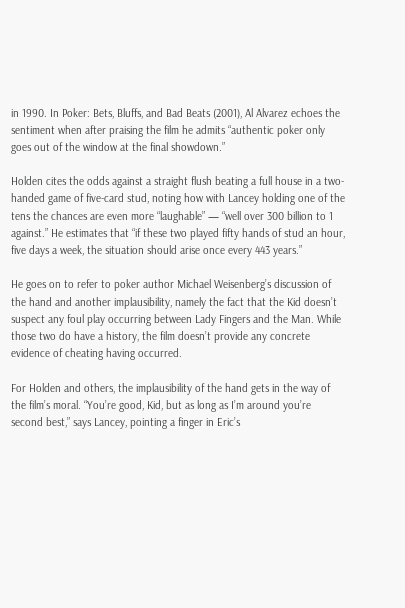in 1990. In Poker: Bets, Bluffs, and Bad Beats (2001), Al Alvarez echoes the sentiment when after praising the film he admits “authentic poker only goes out of the window at the final showdown.”

Holden cites the odds against a straight flush beating a full house in a two-handed game of five-card stud, noting how with Lancey holding one of the tens the chances are even more “laughable” — “well over 300 billion to 1 against.” He estimates that “if these two played fifty hands of stud an hour, five days a week, the situation should arise once every 443 years.”

He goes on to refer to poker author Michael Weisenberg’s discussion of the hand and another implausibility, namely the fact that the Kid doesn’t suspect any foul play occurring between Lady Fingers and the Man. While those two do have a history, the film doesn’t provide any concrete evidence of cheating having occurred.

For Holden and others, the implausibility of the hand gets in the way of the film’s moral. “You’re good, Kid, but as long as I’m around you’re second best,” says Lancey, pointing a finger in Eric’s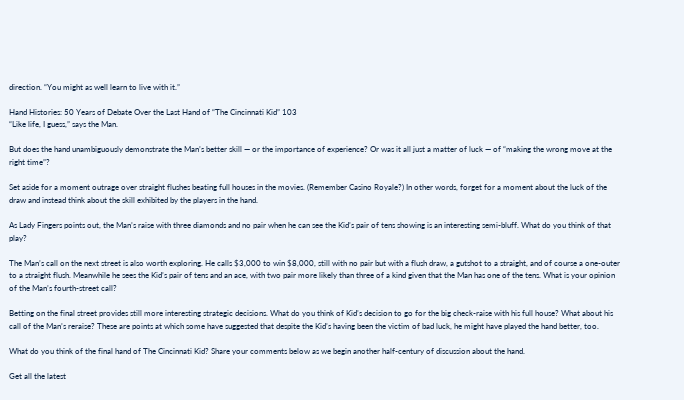direction. “You might as well learn to live with it.”

Hand Histories: 50 Years of Debate Over the Last Hand of “The Cincinnati Kid” 103
“Like life, I guess,” says the Man.

But does the hand unambiguously demonstrate the Man’s better skill — or the importance of experience? Or was it all just a matter of luck — of “making the wrong move at the right time”?

Set aside for a moment outrage over straight flushes beating full houses in the movies. (Remember Casino Royale?) In other words, forget for a moment about the luck of the draw and instead think about the skill exhibited by the players in the hand.

As Lady Fingers points out, the Man’s raise with three diamonds and no pair when he can see the Kid’s pair of tens showing is an interesting semi-bluff. What do you think of that play?

The Man’s call on the next street is also worth exploring. He calls $3,000 to win $8,000, still with no pair but with a flush draw, a gutshot to a straight, and of course a one-outer to a straight flush. Meanwhile he sees the Kid’s pair of tens and an ace, with two pair more likely than three of a kind given that the Man has one of the tens. What is your opinion of the Man’s fourth-street call?

Betting on the final street provides still more interesting strategic decisions. What do you think of Kid’s decision to go for the big check-raise with his full house? What about his call of the Man’s reraise? These are points at which some have suggested that despite the Kid’s having been the victim of bad luck, he might have played the hand better, too.

What do you think of the final hand of The Cincinnati Kid? Share your comments below as we begin another half-century of discussion about the hand.

Get all the latest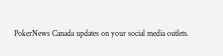PokerNews Canada updates on your social media outlets.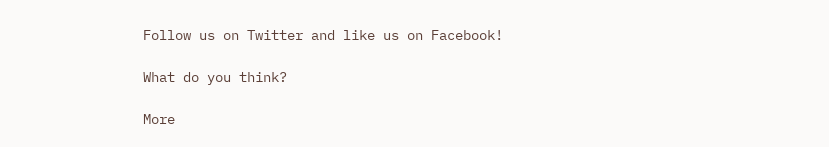Follow us on Twitter and like us on Facebook!

What do you think?

More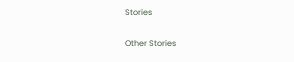Stories

Other Stories